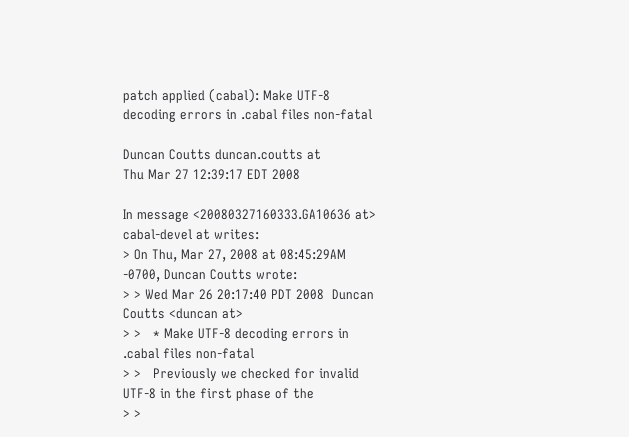patch applied (cabal): Make UTF-8 decoding errors in .cabal files non-fatal

Duncan Coutts duncan.coutts at
Thu Mar 27 12:39:17 EDT 2008

In message <20080327160333.GA10636 at> cabal-devel at writes:
> On Thu, Mar 27, 2008 at 08:45:29AM -0700, Duncan Coutts wrote:
> > Wed Mar 26 20:17:40 PDT 2008  Duncan Coutts <duncan at>
> >   * Make UTF-8 decoding errors in .cabal files non-fatal
> >   Previously we checked for invalid UTF-8 in the first phase of the
> >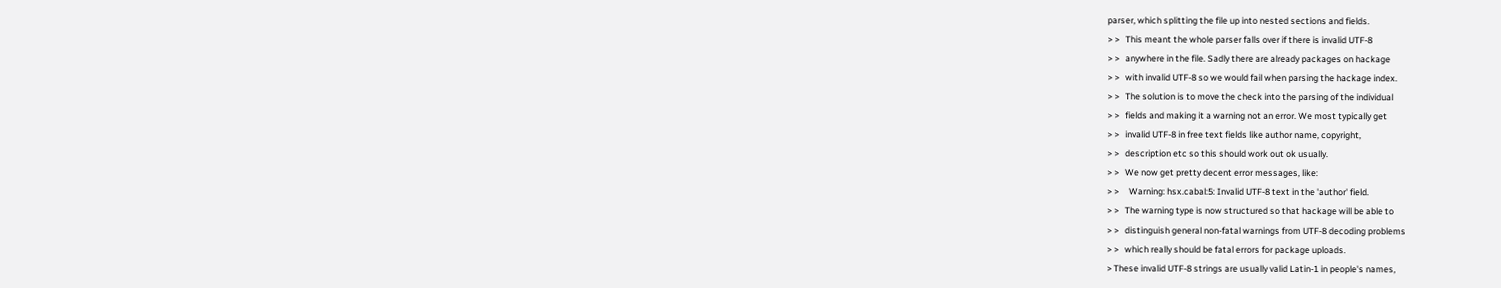parser, which splitting the file up into nested sections and fields.
> >   This meant the whole parser falls over if there is invalid UTF-8
> >   anywhere in the file. Sadly there are already packages on hackage
> >   with invalid UTF-8 so we would fail when parsing the hackage index.
> >   The solution is to move the check into the parsing of the individual
> >   fields and making it a warning not an error. We most typically get
> >   invalid UTF-8 in free text fields like author name, copyright,
> >   description etc so this should work out ok usually.
> >   We now get pretty decent error messages, like:
> >     Warning: hsx.cabal:5: Invalid UTF-8 text in the 'author' field.
> >   The warning type is now structured so that hackage will be able to
> >   distinguish general non-fatal warnings from UTF-8 decoding problems
> >   which really should be fatal errors for package uploads.
> These invalid UTF-8 strings are usually valid Latin-1 in people's names,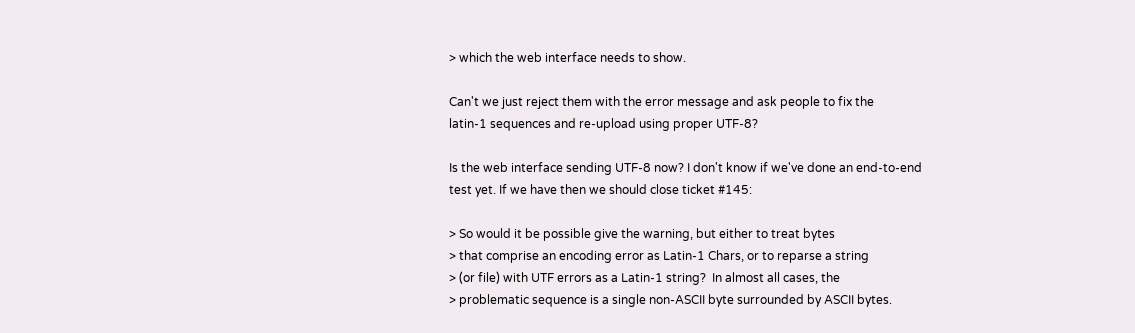> which the web interface needs to show.

Can't we just reject them with the error message and ask people to fix the
latin-1 sequences and re-upload using proper UTF-8?

Is the web interface sending UTF-8 now? I don't know if we've done an end-to-end
test yet. If we have then we should close ticket #145:

> So would it be possible give the warning, but either to treat bytes
> that comprise an encoding error as Latin-1 Chars, or to reparse a string
> (or file) with UTF errors as a Latin-1 string?  In almost all cases, the
> problematic sequence is a single non-ASCII byte surrounded by ASCII bytes.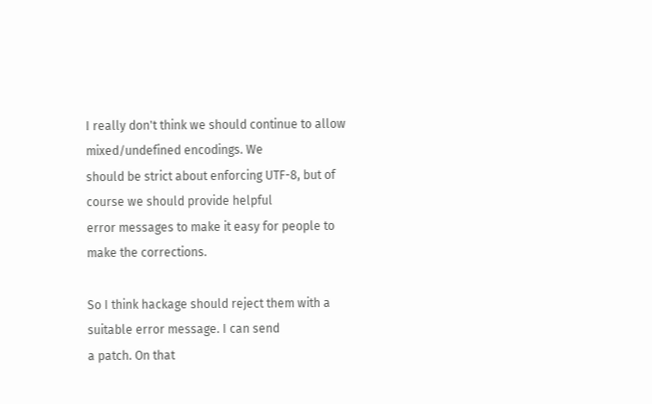I really don't think we should continue to allow mixed/undefined encodings. We
should be strict about enforcing UTF-8, but of course we should provide helpful
error messages to make it easy for people to make the corrections.

So I think hackage should reject them with a suitable error message. I can send
a patch. On that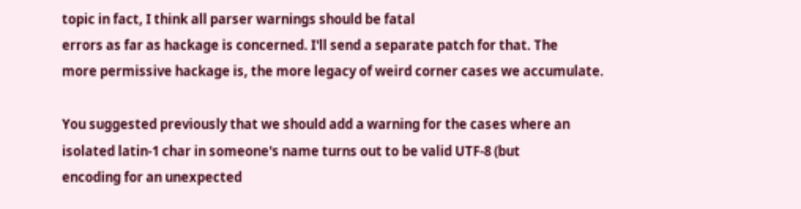topic in fact, I think all parser warnings should be fatal
errors as far as hackage is concerned. I'll send a separate patch for that. The
more permissive hackage is, the more legacy of weird corner cases we accumulate.

You suggested previously that we should add a warning for the cases where an
isolated latin-1 char in someone's name turns out to be valid UTF-8 (but
encoding for an unexpected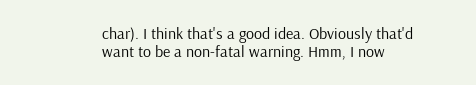char). I think that's a good idea. Obviously that'd
want to be a non-fatal warning. Hmm, I now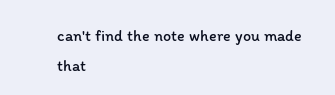can't find the note where you made
that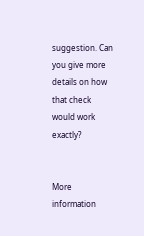suggestion. Can you give more details on how that check would work exactly?


More information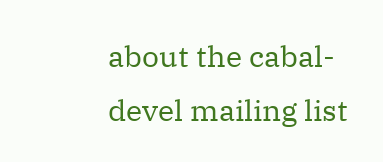about the cabal-devel mailing list